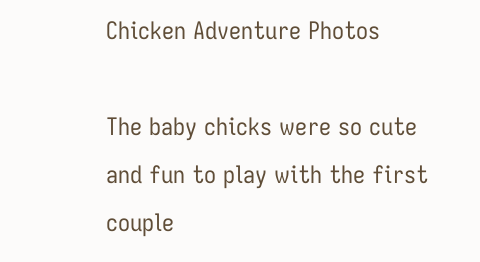Chicken Adventure Photos

The baby chicks were so cute and fun to play with the first couple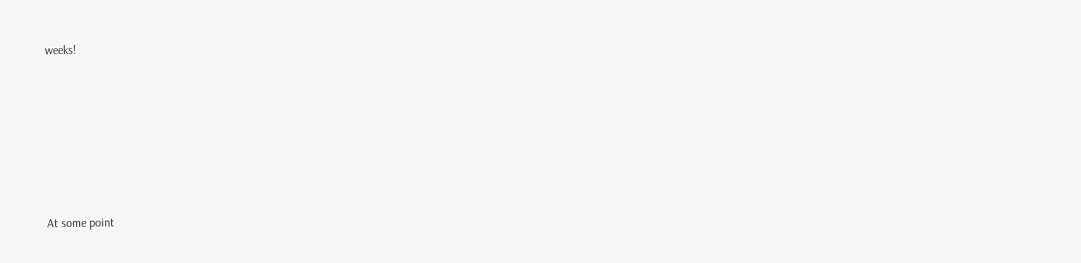weeks!






At some point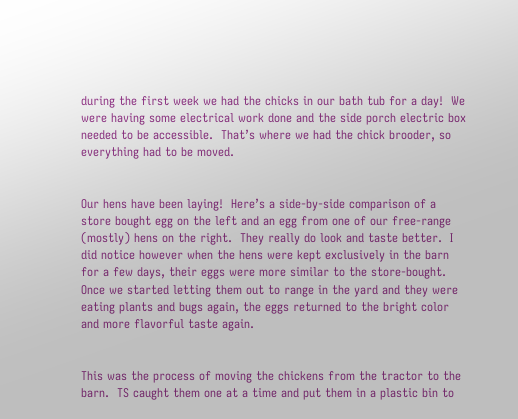during the first week we had the chicks in our bath tub for a day!  We were having some electrical work done and the side porch electric box needed to be accessible.  That’s where we had the chick brooder, so everything had to be moved.


Our hens have been laying!  Here’s a side-by-side comparison of a store bought egg on the left and an egg from one of our free-range (mostly) hens on the right.  They really do look and taste better.  I did notice however when the hens were kept exclusively in the barn for a few days, their eggs were more similar to the store-bought.  Once we started letting them out to range in the yard and they were eating plants and bugs again, the eggs returned to the bright color and more flavorful taste again.


This was the process of moving the chickens from the tractor to the barn.  TS caught them one at a time and put them in a plastic bin to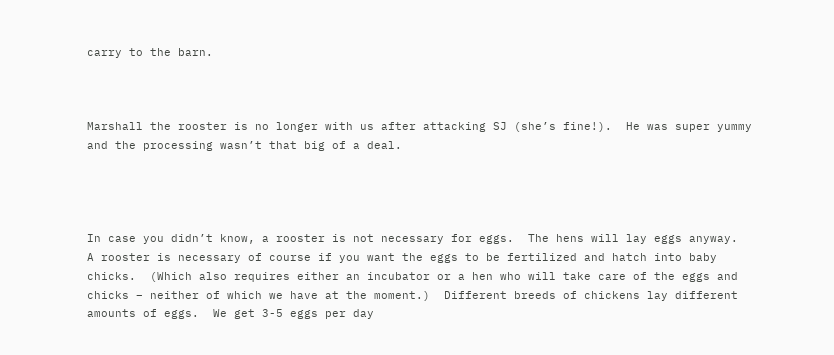carry to the barn.



Marshall the rooster is no longer with us after attacking SJ (she’s fine!).  He was super yummy and the processing wasn’t that big of a deal.




In case you didn’t know, a rooster is not necessary for eggs.  The hens will lay eggs anyway.  A rooster is necessary of course if you want the eggs to be fertilized and hatch into baby chicks.  (Which also requires either an incubator or a hen who will take care of the eggs and chicks – neither of which we have at the moment.)  Different breeds of chickens lay different amounts of eggs.  We get 3-5 eggs per day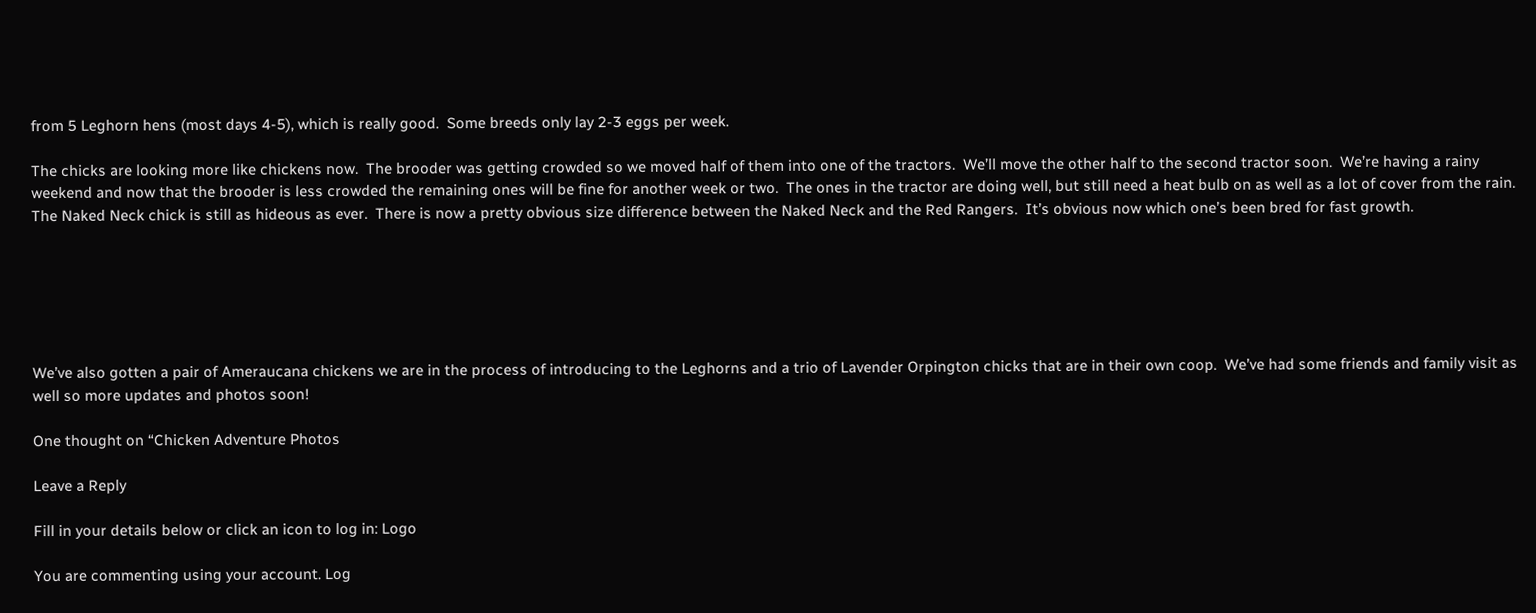from 5 Leghorn hens (most days 4-5), which is really good.  Some breeds only lay 2-3 eggs per week.

The chicks are looking more like chickens now.  The brooder was getting crowded so we moved half of them into one of the tractors.  We’ll move the other half to the second tractor soon.  We’re having a rainy weekend and now that the brooder is less crowded the remaining ones will be fine for another week or two.  The ones in the tractor are doing well, but still need a heat bulb on as well as a lot of cover from the rain.  The Naked Neck chick is still as hideous as ever.  There is now a pretty obvious size difference between the Naked Neck and the Red Rangers.  It’s obvious now which one’s been bred for fast growth.






We’ve also gotten a pair of Ameraucana chickens we are in the process of introducing to the Leghorns and a trio of Lavender Orpington chicks that are in their own coop.  We’ve had some friends and family visit as well so more updates and photos soon!

One thought on “Chicken Adventure Photos

Leave a Reply

Fill in your details below or click an icon to log in: Logo

You are commenting using your account. Log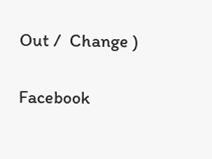Out /  Change )

Facebook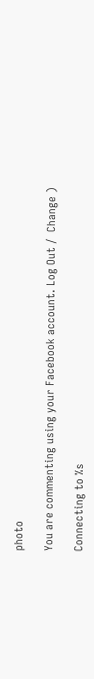photo

You are commenting using your Facebook account. Log Out /  Change )

Connecting to %s